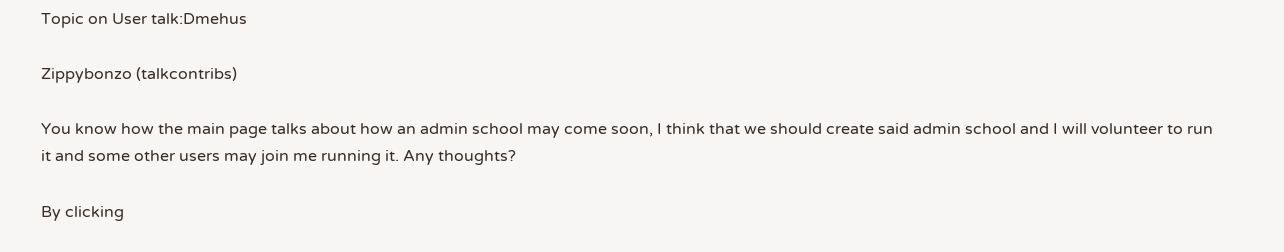Topic on User talk:Dmehus

Zippybonzo (talkcontribs)

You know how the main page talks about how an admin school may come soon, I think that we should create said admin school and I will volunteer to run it and some other users may join me running it. Any thoughts?

By clicking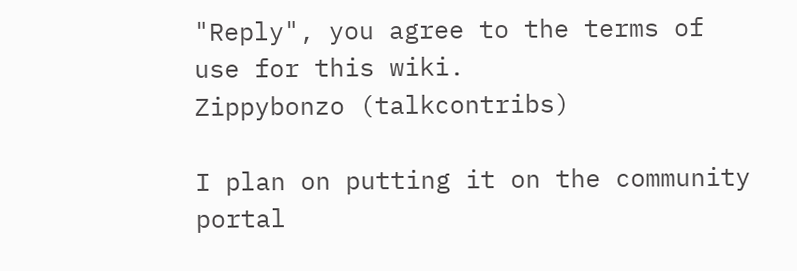"Reply", you agree to the terms of use for this wiki.
Zippybonzo (talkcontribs)

I plan on putting it on the community portal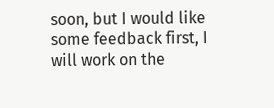soon, but I would like some feedback first, I will work on the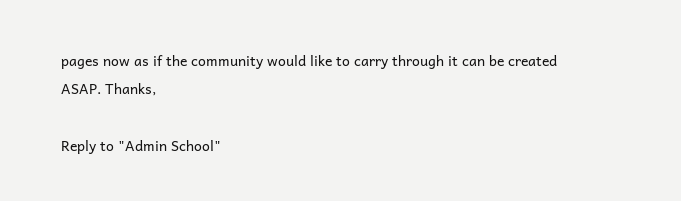pages now as if the community would like to carry through it can be created ASAP. Thanks,

Reply to "Admin School"